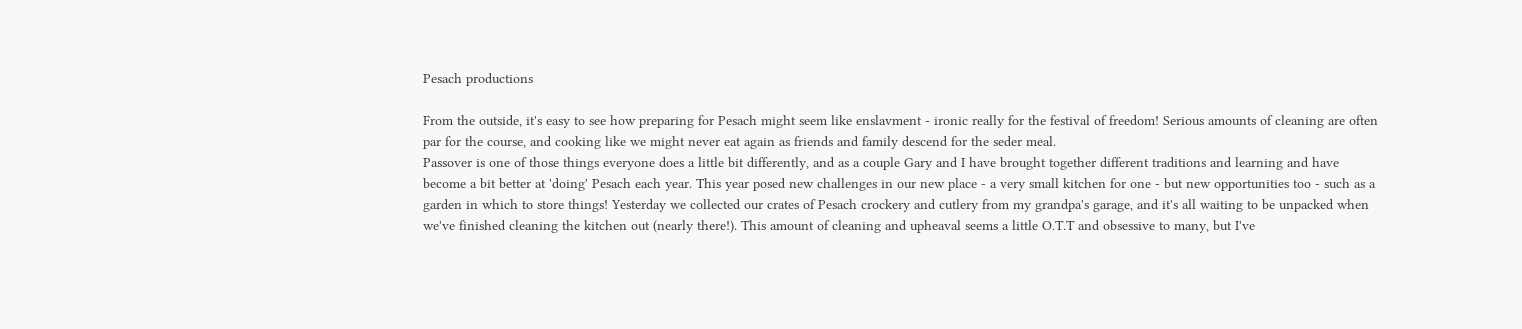Pesach productions

From the outside, it's easy to see how preparing for Pesach might seem like enslavment - ironic really for the festival of freedom! Serious amounts of cleaning are often par for the course, and cooking like we might never eat again as friends and family descend for the seder meal.
Passover is one of those things everyone does a little bit differently, and as a couple Gary and I have brought together different traditions and learning and have become a bit better at 'doing' Pesach each year. This year posed new challenges in our new place - a very small kitchen for one - but new opportunities too - such as a garden in which to store things! Yesterday we collected our crates of Pesach crockery and cutlery from my grandpa's garage, and it's all waiting to be unpacked when we've finished cleaning the kitchen out (nearly there!). This amount of cleaning and upheaval seems a little O.T.T and obsessive to many, but I've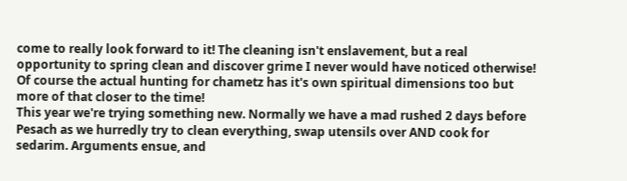come to really look forward to it! The cleaning isn't enslavement, but a real opportunity to spring clean and discover grime I never would have noticed otherwise! Of course the actual hunting for chametz has it's own spiritual dimensions too but more of that closer to the time!
This year we're trying something new. Normally we have a mad rushed 2 days before Pesach as we hurredly try to clean everything, swap utensils over AND cook for sedarim. Arguments ensue, and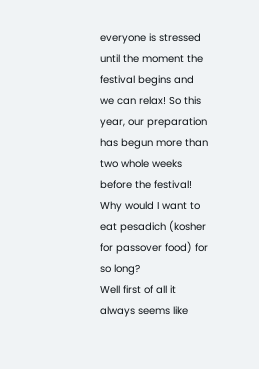everyone is stressed until the moment the festival begins and we can relax! So this year, our preparation has begun more than two whole weeks before the festival! Why would I want to eat pesadich (kosher for passover food) for so long?
Well first of all it always seems like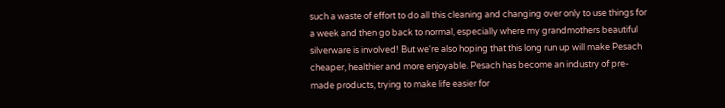such a waste of effort to do all this cleaning and changing over only to use things for a week and then go back to normal, especially where my grandmothers beautiful silverware is involved! But we're also hoping that this long run up will make Pesach cheaper, healthier and more enjoyable. Pesach has become an industry of pre-made products, trying to make life easier for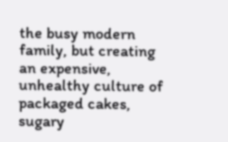the busy modern family, but creating an expensive, unhealthy culture of packaged cakes, sugary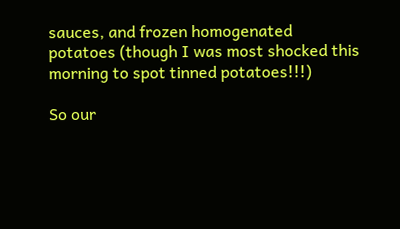sauces, and frozen homogenated potatoes (though I was most shocked this morning to spot tinned potatoes!!!)

So our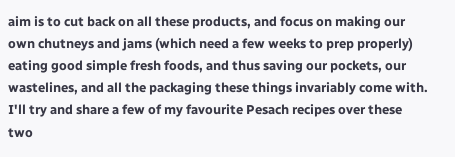aim is to cut back on all these products, and focus on making our own chutneys and jams (which need a few weeks to prep properly) eating good simple fresh foods, and thus saving our pockets, our wastelines, and all the packaging these things invariably come with. I'll try and share a few of my favourite Pesach recipes over these two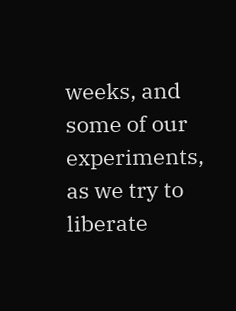weeks, and some of our experiments, as we try to liberate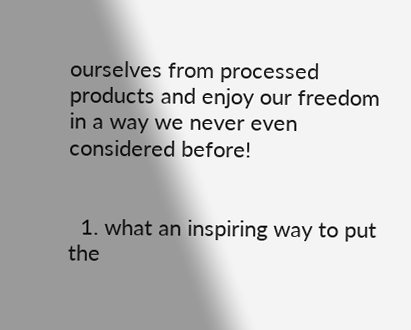ourselves from processed products and enjoy our freedom in a way we never even considered before!


  1. what an inspiring way to put the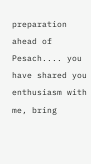preparation ahead of Pesach.... you have shared you enthusiasm with me, bring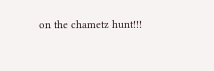on the chametz hunt!!!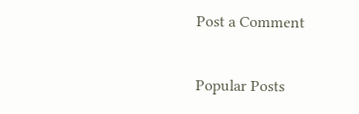Post a Comment

Popular Posts